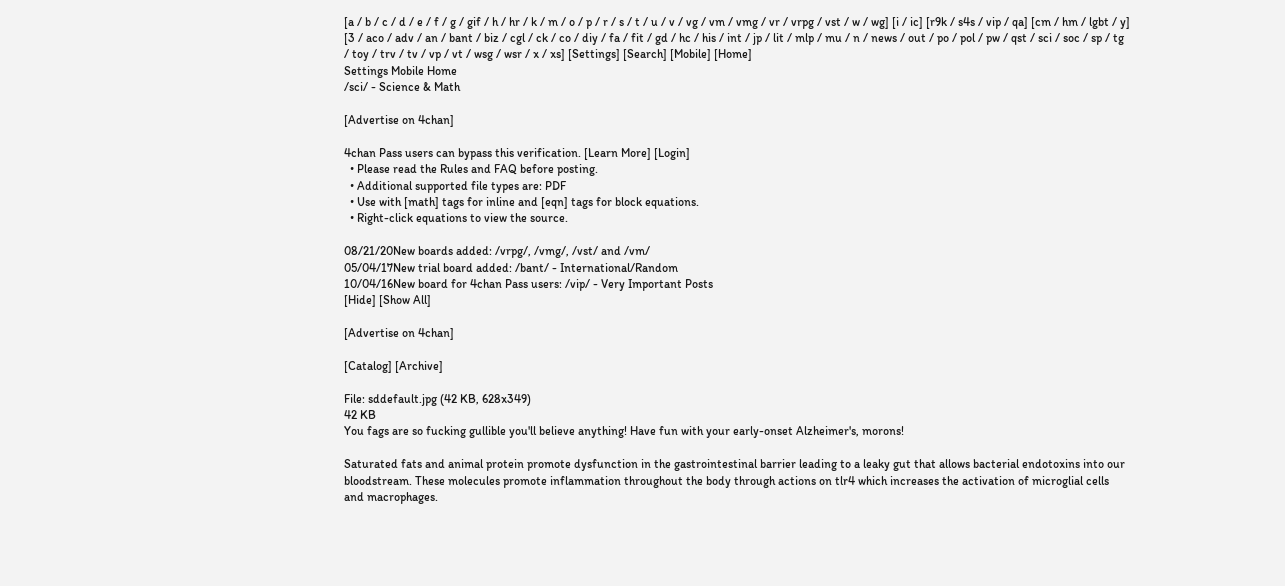[a / b / c / d / e / f / g / gif / h / hr / k / m / o / p / r / s / t / u / v / vg / vm / vmg / vr / vrpg / vst / w / wg] [i / ic] [r9k / s4s / vip / qa] [cm / hm / lgbt / y] [3 / aco / adv / an / bant / biz / cgl / ck / co / diy / fa / fit / gd / hc / his / int / jp / lit / mlp / mu / n / news / out / po / pol / pw / qst / sci / soc / sp / tg / toy / trv / tv / vp / vt / wsg / wsr / x / xs] [Settings] [Search] [Mobile] [Home]
Settings Mobile Home
/sci/ - Science & Math

[Advertise on 4chan]

4chan Pass users can bypass this verification. [Learn More] [Login]
  • Please read the Rules and FAQ before posting.
  • Additional supported file types are: PDF
  • Use with [math] tags for inline and [eqn] tags for block equations.
  • Right-click equations to view the source.

08/21/20New boards added: /vrpg/, /vmg/, /vst/ and /vm/
05/04/17New trial board added: /bant/ - International/Random
10/04/16New board for 4chan Pass users: /vip/ - Very Important Posts
[Hide] [Show All]

[Advertise on 4chan]

[Catalog] [Archive]

File: sddefault.jpg (42 KB, 628x349)
42 KB
You fags are so fucking gullible you'll believe anything! Have fun with your early-onset Alzheimer's, morons!

Saturated fats and animal protein promote dysfunction in the gastrointestinal barrier leading to a leaky gut that allows bacterial endotoxins into our bloodstream. These molecules promote inflammation throughout the body through actions on tlr4 which increases the activation of microglial cells and macrophages.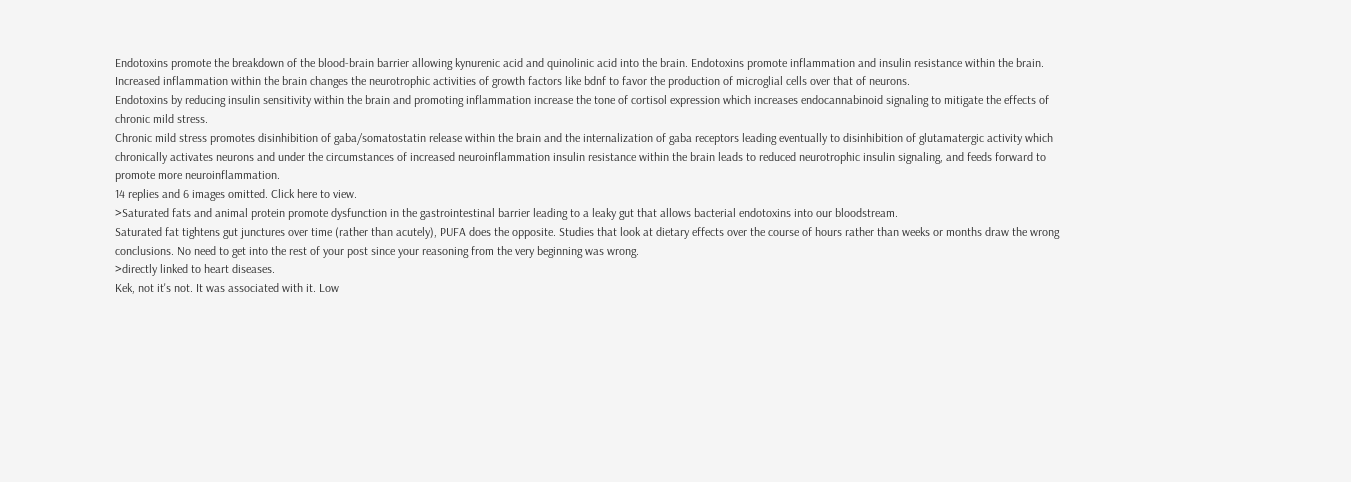Endotoxins promote the breakdown of the blood-brain barrier allowing kynurenic acid and quinolinic acid into the brain. Endotoxins promote inflammation and insulin resistance within the brain. Increased inflammation within the brain changes the neurotrophic activities of growth factors like bdnf to favor the production of microglial cells over that of neurons.
Endotoxins by reducing insulin sensitivity within the brain and promoting inflammation increase the tone of cortisol expression which increases endocannabinoid signaling to mitigate the effects of chronic mild stress.
Chronic mild stress promotes disinhibition of gaba/somatostatin release within the brain and the internalization of gaba receptors leading eventually to disinhibition of glutamatergic activity which chronically activates neurons and under the circumstances of increased neuroinflammation insulin resistance within the brain leads to reduced neurotrophic insulin signaling, and feeds forward to promote more neuroinflammation.
14 replies and 6 images omitted. Click here to view.
>Saturated fats and animal protein promote dysfunction in the gastrointestinal barrier leading to a leaky gut that allows bacterial endotoxins into our bloodstream.
Saturated fat tightens gut junctures over time (rather than acutely), PUFA does the opposite. Studies that look at dietary effects over the course of hours rather than weeks or months draw the wrong conclusions. No need to get into the rest of your post since your reasoning from the very beginning was wrong.
>directly linked to heart diseases.
Kek, not it's not. It was associated with it. Low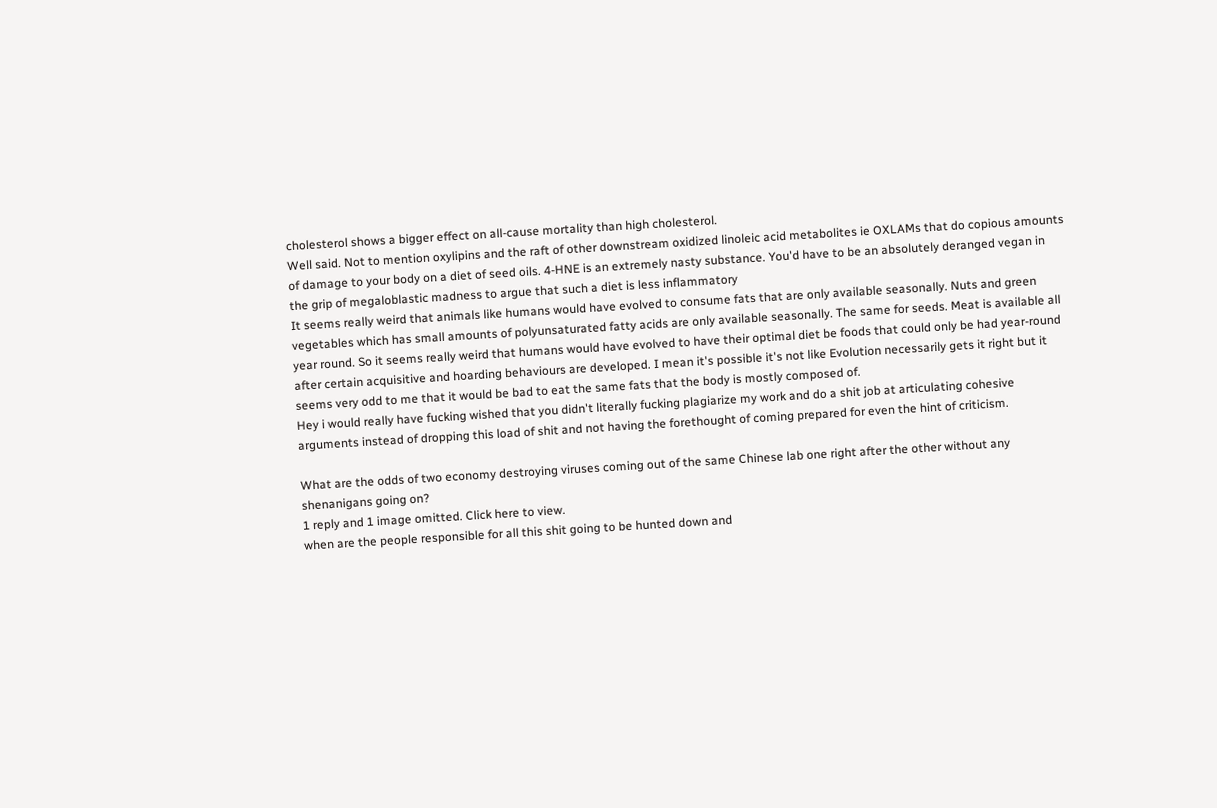cholesterol shows a bigger effect on all-cause mortality than high cholesterol.
Well said. Not to mention oxylipins and the raft of other downstream oxidized linoleic acid metabolites ie OXLAMs that do copious amounts of damage to your body on a diet of seed oils. 4-HNE is an extremely nasty substance. You'd have to be an absolutely deranged vegan in the grip of megaloblastic madness to argue that such a diet is less inflammatory
It seems really weird that animals like humans would have evolved to consume fats that are only available seasonally. Nuts and green vegetables which has small amounts of polyunsaturated fatty acids are only available seasonally. The same for seeds. Meat is available all year round. So it seems really weird that humans would have evolved to have their optimal diet be foods that could only be had year-round after certain acquisitive and hoarding behaviours are developed. I mean it's possible it's not like Evolution necessarily gets it right but it seems very odd to me that it would be bad to eat the same fats that the body is mostly composed of.
Hey i would really have fucking wished that you didn't literally fucking plagiarize my work and do a shit job at articulating cohesive arguments instead of dropping this load of shit and not having the forethought of coming prepared for even the hint of criticism.

What are the odds of two economy destroying viruses coming out of the same Chinese lab one right after the other without any shenanigans going on?
1 reply and 1 image omitted. Click here to view.
when are the people responsible for all this shit going to be hunted down and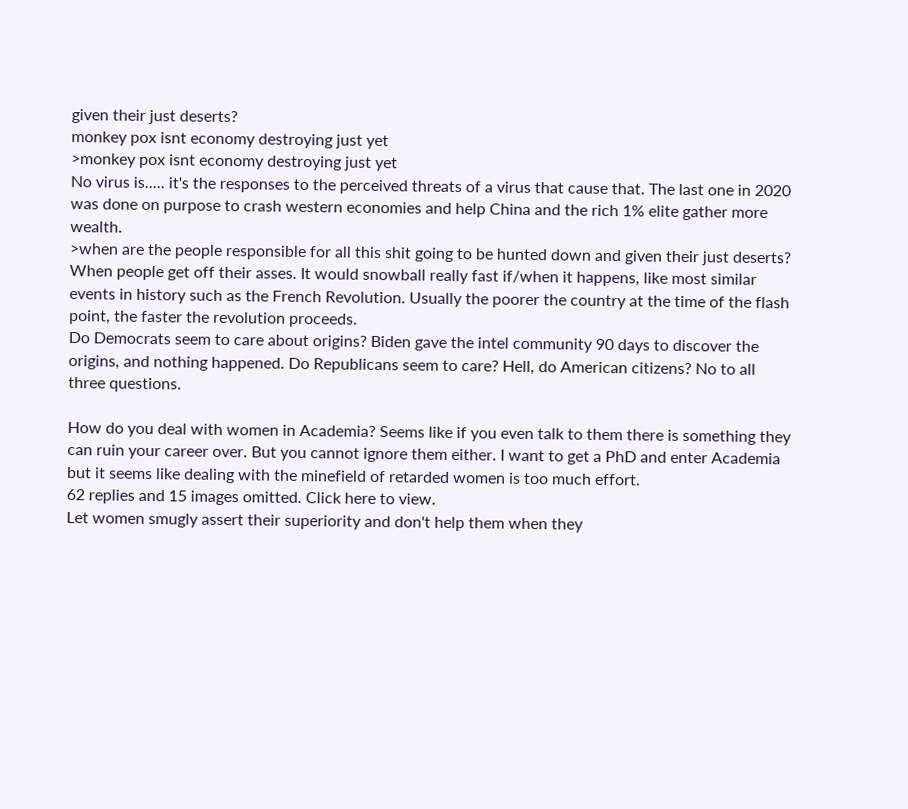given their just deserts?
monkey pox isnt economy destroying just yet
>monkey pox isnt economy destroying just yet
No virus is..... it's the responses to the perceived threats of a virus that cause that. The last one in 2020 was done on purpose to crash western economies and help China and the rich 1% elite gather more wealth.
>when are the people responsible for all this shit going to be hunted down and given their just deserts?
When people get off their asses. It would snowball really fast if/when it happens, like most similar events in history such as the French Revolution. Usually the poorer the country at the time of the flash point, the faster the revolution proceeds.
Do Democrats seem to care about origins? Biden gave the intel community 90 days to discover the origins, and nothing happened. Do Republicans seem to care? Hell, do American citizens? No to all three questions.

How do you deal with women in Academia? Seems like if you even talk to them there is something they can ruin your career over. But you cannot ignore them either. I want to get a PhD and enter Academia but it seems like dealing with the minefield of retarded women is too much effort.
62 replies and 15 images omitted. Click here to view.
Let women smugly assert their superiority and don't help them when they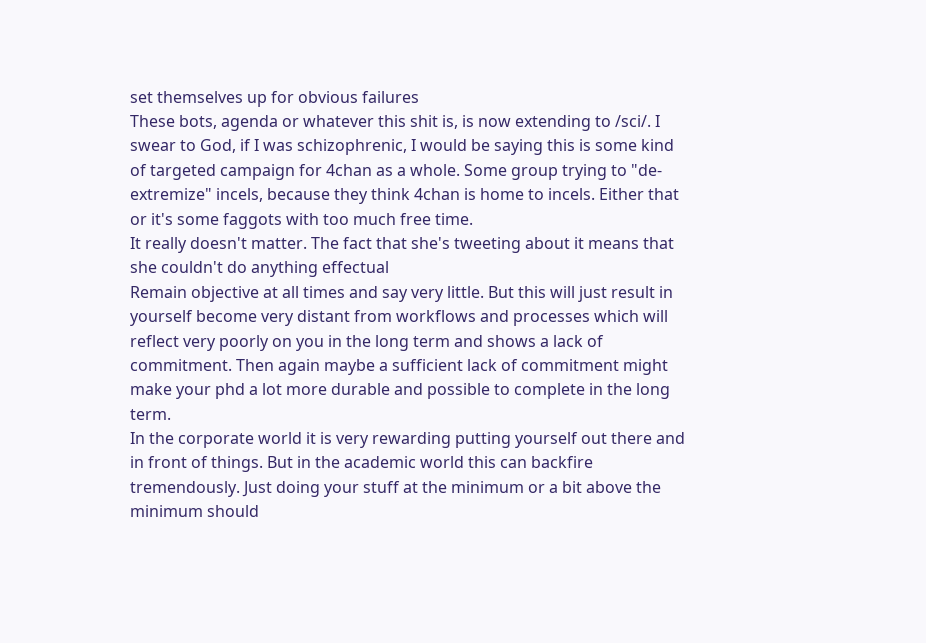set themselves up for obvious failures
These bots, agenda or whatever this shit is, is now extending to /sci/. I swear to God, if I was schizophrenic, I would be saying this is some kind of targeted campaign for 4chan as a whole. Some group trying to "de-extremize" incels, because they think 4chan is home to incels. Either that or it's some faggots with too much free time.
It really doesn't matter. The fact that she's tweeting about it means that she couldn't do anything effectual
Remain objective at all times and say very little. But this will just result in yourself become very distant from workflows and processes which will reflect very poorly on you in the long term and shows a lack of commitment. Then again maybe a sufficient lack of commitment might make your phd a lot more durable and possible to complete in the long term.
In the corporate world it is very rewarding putting yourself out there and in front of things. But in the academic world this can backfire tremendously. Just doing your stuff at the minimum or a bit above the minimum should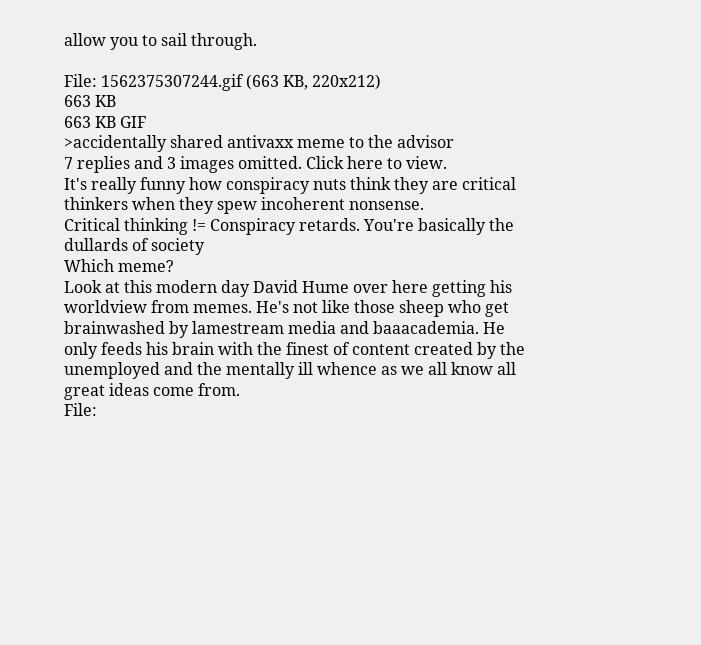allow you to sail through.

File: 1562375307244.gif (663 KB, 220x212)
663 KB
663 KB GIF
>accidentally shared antivaxx meme to the advisor
7 replies and 3 images omitted. Click here to view.
It's really funny how conspiracy nuts think they are critical thinkers when they spew incoherent nonsense.
Critical thinking != Conspiracy retards. You're basically the dullards of society
Which meme?
Look at this modern day David Hume over here getting his worldview from memes. He's not like those sheep who get brainwashed by lamestream media and baaacademia. He only feeds his brain with the finest of content created by the unemployed and the mentally ill whence as we all know all great ideas come from.
File: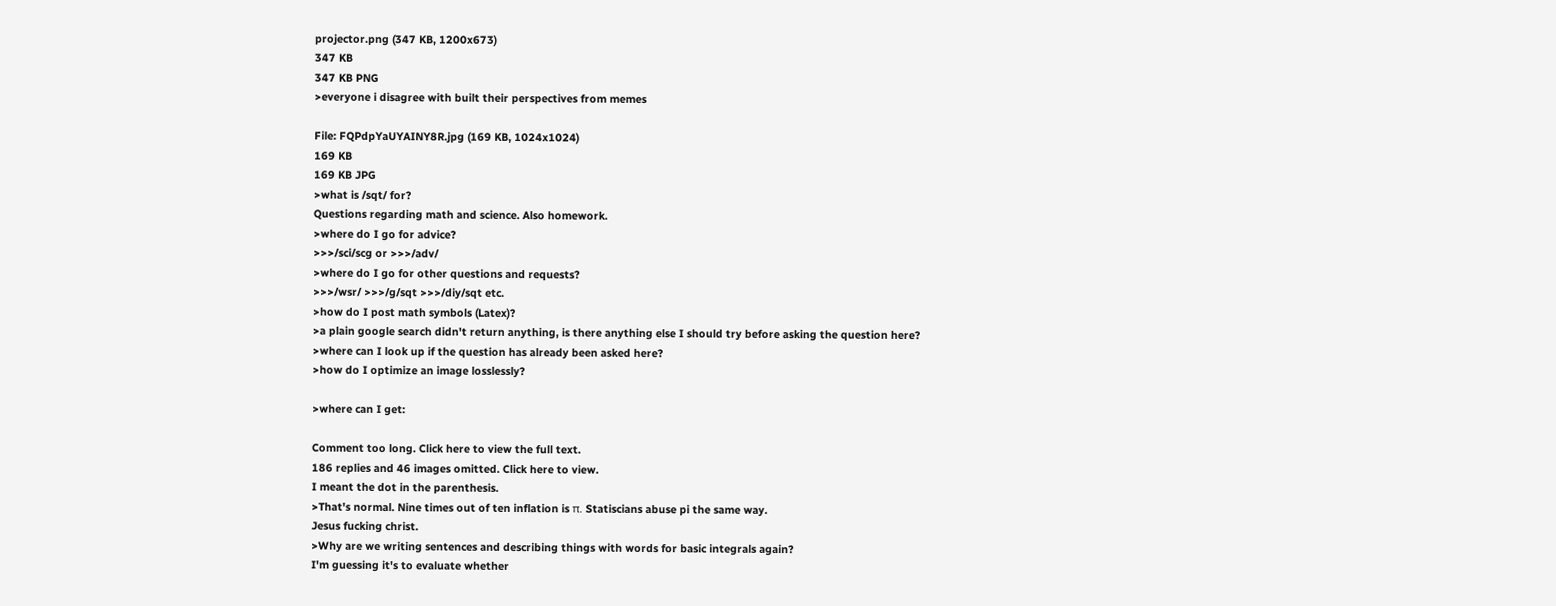projector.png (347 KB, 1200x673)
347 KB
347 KB PNG
>everyone i disagree with built their perspectives from memes

File: FQPdpYaUYAINY8R.jpg (169 KB, 1024x1024)
169 KB
169 KB JPG
>what is /sqt/ for?
Questions regarding math and science. Also homework.
>where do I go for advice?
>>>/sci/scg or >>>/adv/
>where do I go for other questions and requests?
>>>/wsr/ >>>/g/sqt >>>/diy/sqt etc.
>how do I post math symbols (Latex)?
>a plain google search didn't return anything, is there anything else I should try before asking the question here?
>where can I look up if the question has already been asked here?
>how do I optimize an image losslessly?

>where can I get:

Comment too long. Click here to view the full text.
186 replies and 46 images omitted. Click here to view.
I meant the dot in the parenthesis.
>That's normal. Nine times out of ten inflation is π. Statiscians abuse pi the same way.
Jesus fucking christ.
>Why are we writing sentences and describing things with words for basic integrals again?
I'm guessing it's to evaluate whether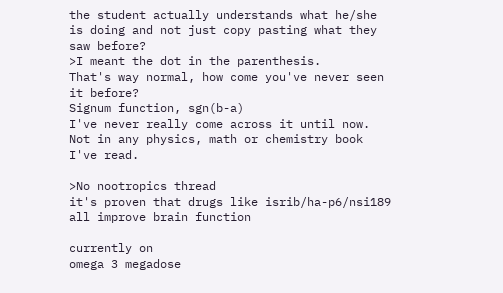the student actually understands what he/she is doing and not just copy pasting what they saw before?
>I meant the dot in the parenthesis.
That's way normal, how come you've never seen it before?
Signum function, sgn(b-a)
I've never really come across it until now.
Not in any physics, math or chemistry book I've read.

>No nootropics thread
it's proven that drugs like isrib/ha-p6/nsi189 all improve brain function

currently on
omega 3 megadose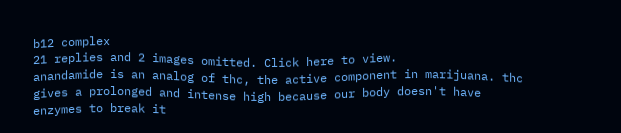b12 complex
21 replies and 2 images omitted. Click here to view.
anandamide is an analog of thc, the active component in marijuana. thc gives a prolonged and intense high because our body doesn't have enzymes to break it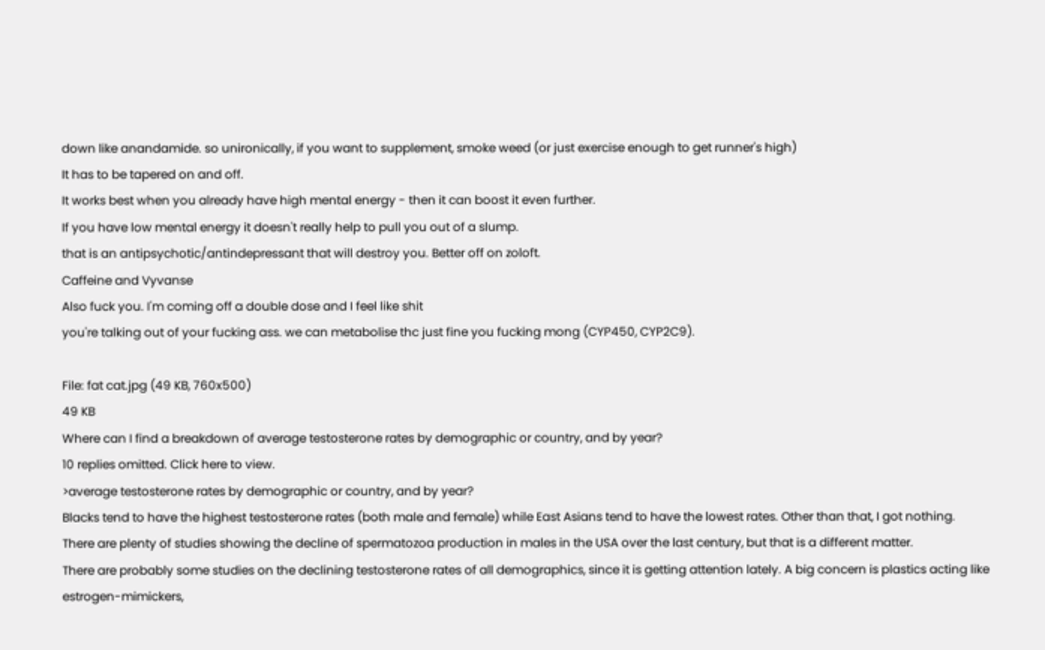down like anandamide. so unironically, if you want to supplement, smoke weed (or just exercise enough to get runner's high)
It has to be tapered on and off.
It works best when you already have high mental energy - then it can boost it even further.
If you have low mental energy it doesn't really help to pull you out of a slump.
that is an antipsychotic/antindepressant that will destroy you. Better off on zoloft.
Caffeine and Vyvanse
Also fuck you. I'm coming off a double dose and I feel like shit
you're talking out of your fucking ass. we can metabolise thc just fine you fucking mong (CYP450, CYP2C9).

File: fat cat.jpg (49 KB, 760x500)
49 KB
Where can I find a breakdown of average testosterone rates by demographic or country, and by year?
10 replies omitted. Click here to view.
>average testosterone rates by demographic or country, and by year?
Blacks tend to have the highest testosterone rates (both male and female) while East Asians tend to have the lowest rates. Other than that, I got nothing.
There are plenty of studies showing the decline of spermatozoa production in males in the USA over the last century, but that is a different matter.
There are probably some studies on the declining testosterone rates of all demographics, since it is getting attention lately. A big concern is plastics acting like estrogen-mimickers,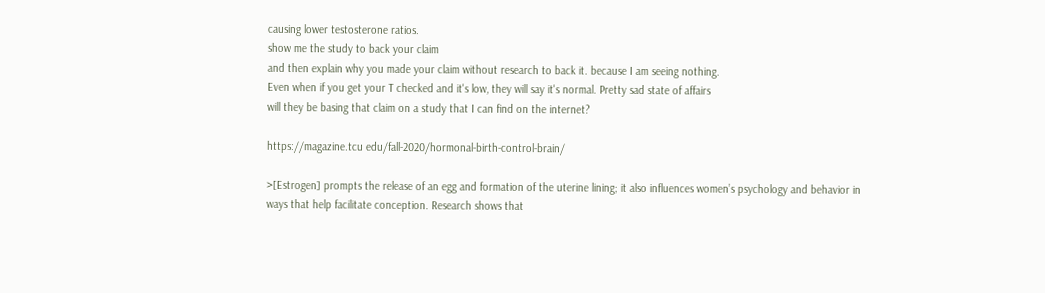causing lower testosterone ratios.
show me the study to back your claim
and then explain why you made your claim without research to back it. because I am seeing nothing.
Even when if you get your T checked and it's low, they will say it's normal. Pretty sad state of affairs
will they be basing that claim on a study that I can find on the internet?

https://magazine.tcu edu/fall-2020/hormonal-birth-control-brain/

>[Estrogen] prompts the release of an egg and formation of the uterine lining; it also influences women’s psychology and behavior in ways that help facilitate conception. Research shows that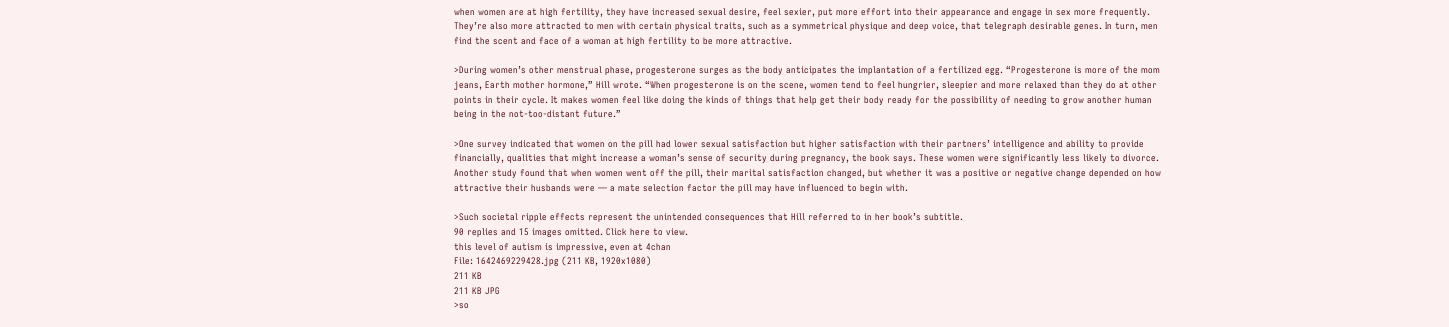when women are at high fertility, they have increased sexual desire, feel sexier, put more effort into their appearance and engage in sex more frequently. They’re also more attracted to men with certain physical traits, such as a symmetrical physique and deep voice, that telegraph desirable genes. In turn, men find the scent and face of a woman at high fertility to be more attractive.

>During women’s other menstrual phase, progesterone surges as the body anticipates the implantation of a fertilized egg. “Progesterone is more of the mom jeans, Earth mother hormone,” Hill wrote. “When progesterone is on the scene, women tend to feel hungrier, sleepier and more relaxed than they do at other points in their cycle. It makes women feel like doing the kinds of things that help get their body ready for the possibility of needing to grow another human being in the not-too-distant future.”

>One survey indicated that women on the pill had lower sexual satisfaction but higher satisfaction with their partners’ intelligence and ability to provide financially, qualities that might increase a woman’s sense of security during pregnancy, the book says. These women were significantly less likely to divorce. Another study found that when women went off the pill, their marital satisfaction changed, but whether it was a positive or negative change depended on how attractive their husbands were — a mate selection factor the pill may have influenced to begin with.

>Such societal ripple effects represent the unintended consequences that Hill referred to in her book’s subtitle.
90 replies and 15 images omitted. Click here to view.
this level of autism is impressive, even at 4chan
File: 1642469229428.jpg (211 KB, 1920x1080)
211 KB
211 KB JPG
>so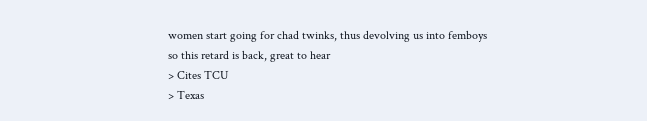women start going for chad twinks, thus devolving us into femboys
so this retard is back, great to hear
> Cites TCU
> Texas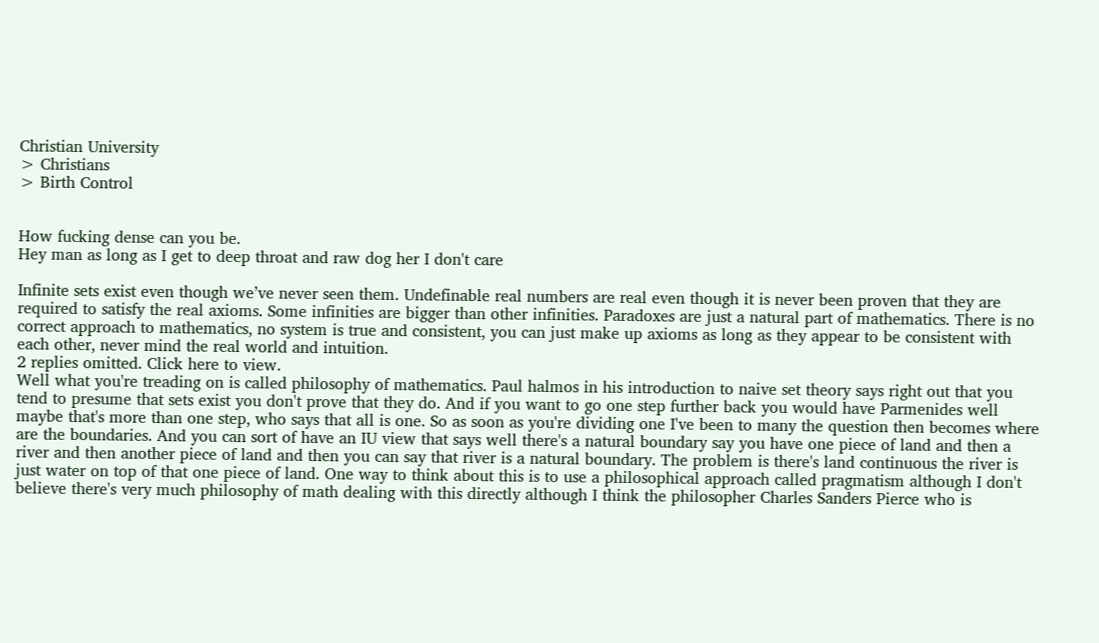Christian University
> Christians
> Birth Control


How fucking dense can you be.
Hey man as long as I get to deep throat and raw dog her I don't care

Infinite sets exist even though we’ve never seen them. Undefinable real numbers are real even though it is never been proven that they are required to satisfy the real axioms. Some infinities are bigger than other infinities. Paradoxes are just a natural part of mathematics. There is no correct approach to mathematics, no system is true and consistent, you can just make up axioms as long as they appear to be consistent with each other, never mind the real world and intuition.
2 replies omitted. Click here to view.
Well what you're treading on is called philosophy of mathematics. Paul halmos in his introduction to naive set theory says right out that you tend to presume that sets exist you don't prove that they do. And if you want to go one step further back you would have Parmenides well maybe that's more than one step, who says that all is one. So as soon as you're dividing one I've been to many the question then becomes where are the boundaries. And you can sort of have an IU view that says well there's a natural boundary say you have one piece of land and then a river and then another piece of land and then you can say that river is a natural boundary. The problem is there's land continuous the river is just water on top of that one piece of land. One way to think about this is to use a philosophical approach called pragmatism although I don't believe there's very much philosophy of math dealing with this directly although I think the philosopher Charles Sanders Pierce who is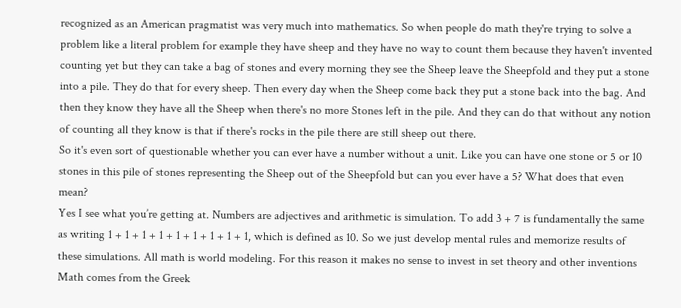recognized as an American pragmatist was very much into mathematics. So when people do math they're trying to solve a problem like a literal problem for example they have sheep and they have no way to count them because they haven't invented counting yet but they can take a bag of stones and every morning they see the Sheep leave the Sheepfold and they put a stone into a pile. They do that for every sheep. Then every day when the Sheep come back they put a stone back into the bag. And then they know they have all the Sheep when there's no more Stones left in the pile. And they can do that without any notion of counting all they know is that if there's rocks in the pile there are still sheep out there.
So it's even sort of questionable whether you can ever have a number without a unit. Like you can have one stone or 5 or 10 stones in this pile of stones representing the Sheep out of the Sheepfold but can you ever have a 5? What does that even mean?
Yes I see what you’re getting at. Numbers are adjectives and arithmetic is simulation. To add 3 + 7 is fundamentally the same as writing 1 + 1 + 1 + 1 + 1 + 1 + 1 + 1 + 1, which is defined as 10. So we just develop mental rules and memorize results of these simulations. All math is world modeling. For this reason it makes no sense to invest in set theory and other inventions
Math comes from the Greek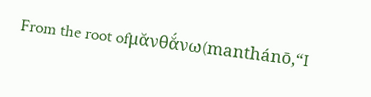From the root ofμᾰνθᾰ́νω(manthánō,“I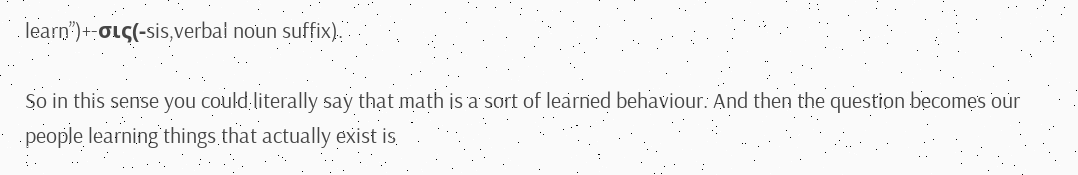learn”)+-σις(-sis,verbal noun suffix).

So in this sense you could literally say that math is a sort of learned behaviour. And then the question becomes our people learning things that actually exist is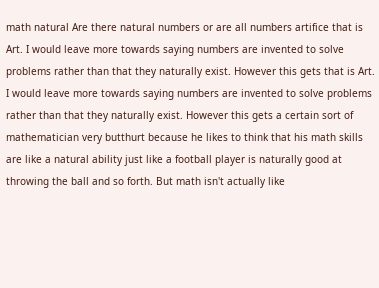math natural Are there natural numbers or are all numbers artifice that is Art. I would leave more towards saying numbers are invented to solve problems rather than that they naturally exist. However this gets that is Art. I would leave more towards saying numbers are invented to solve problems rather than that they naturally exist. However this gets a certain sort of mathematician very butthurt because he likes to think that his math skills are like a natural ability just like a football player is naturally good at throwing the ball and so forth. But math isn't actually like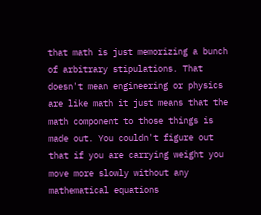that math is just memorizing a bunch of arbitrary stipulations. That doesn't mean engineering or physics are like math it just means that the math component to those things is made out. You couldn't figure out that if you are carrying weight you move more slowly without any mathematical equations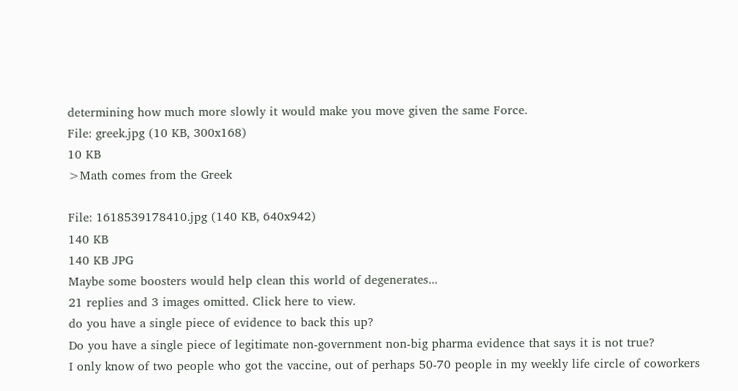determining how much more slowly it would make you move given the same Force.
File: greek.jpg (10 KB, 300x168)
10 KB
>Math comes from the Greek

File: 1618539178410.jpg (140 KB, 640x942)
140 KB
140 KB JPG
Maybe some boosters would help clean this world of degenerates...
21 replies and 3 images omitted. Click here to view.
do you have a single piece of evidence to back this up?
Do you have a single piece of legitimate non-government non-big pharma evidence that says it is not true?
I only know of two people who got the vaccine, out of perhaps 50-70 people in my weekly life circle of coworkers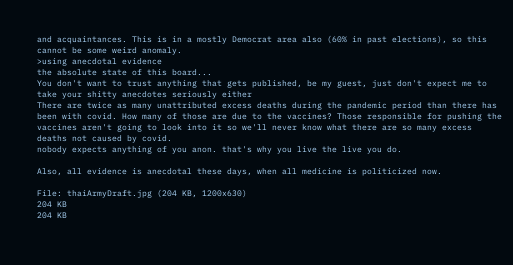and acquaintances. This is in a mostly Democrat area also (60% in past elections), so this cannot be some weird anomaly.
>using anecdotal evidence
the absolute state of this board...
You don't want to trust anything that gets published, be my guest, just don't expect me to take your shitty anecdotes seriously either
There are twice as many unattributed excess deaths during the pandemic period than there has been with covid. How many of those are due to the vaccines? Those responsible for pushing the vaccines aren't going to look into it so we'll never know what there are so many excess deaths not caused by covid.
nobody expects anything of you anon. that's why you live the live you do.

Also, all evidence is anecdotal these days, when all medicine is politicized now.

File: thaiArmyDraft.jpg (204 KB, 1200x630)
204 KB
204 KB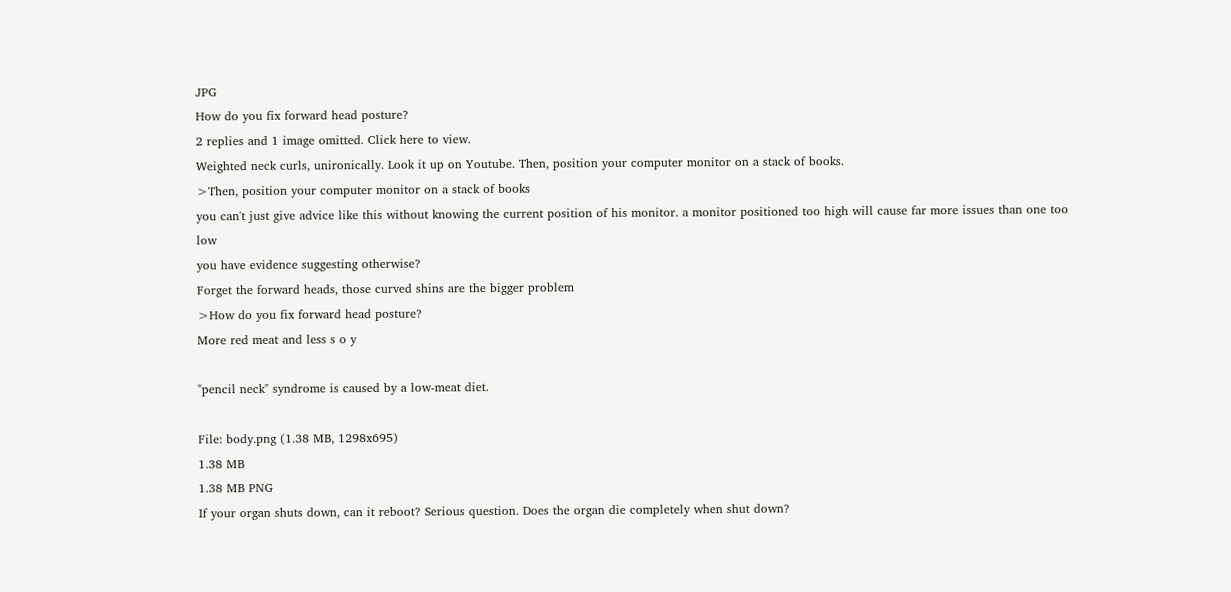JPG
How do you fix forward head posture?
2 replies and 1 image omitted. Click here to view.
Weighted neck curls, unironically. Look it up on Youtube. Then, position your computer monitor on a stack of books.
>Then, position your computer monitor on a stack of books
you can't just give advice like this without knowing the current position of his monitor. a monitor positioned too high will cause far more issues than one too low
you have evidence suggesting otherwise?
Forget the forward heads, those curved shins are the bigger problem
>How do you fix forward head posture?
More red meat and less s o y

"pencil neck" syndrome is caused by a low-meat diet.

File: body.png (1.38 MB, 1298x695)
1.38 MB
1.38 MB PNG
If your organ shuts down, can it reboot? Serious question. Does the organ die completely when shut down?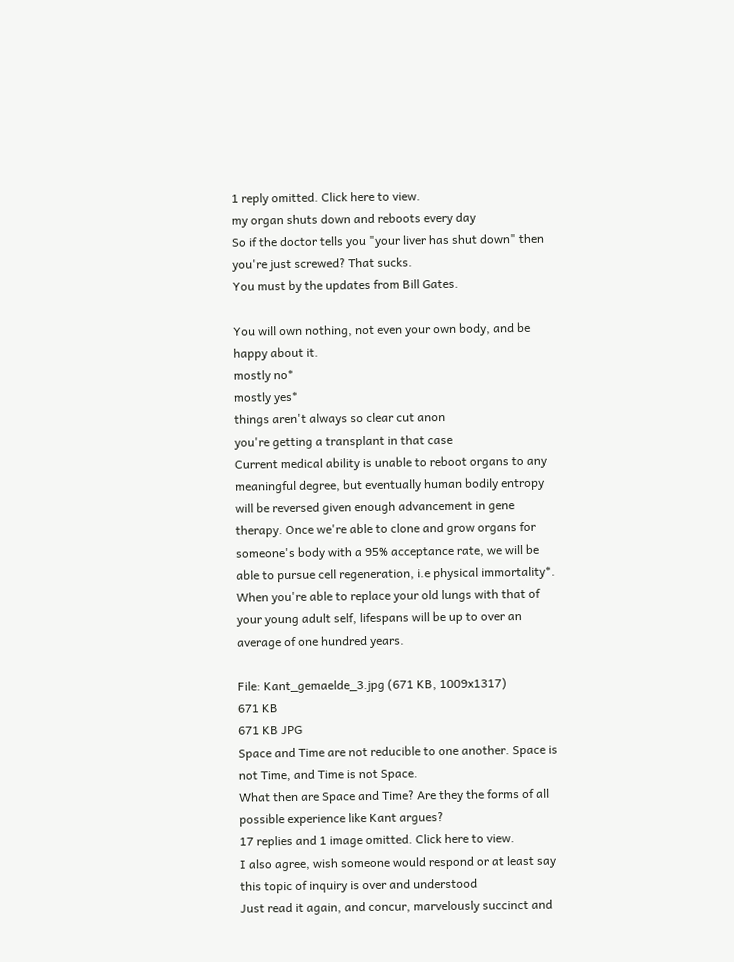1 reply omitted. Click here to view.
my organ shuts down and reboots every day
So if the doctor tells you "your liver has shut down" then you're just screwed? That sucks.
You must by the updates from Bill Gates.

You will own nothing, not even your own body, and be happy about it.
mostly no*
mostly yes*
things aren't always so clear cut anon
you're getting a transplant in that case
Current medical ability is unable to reboot organs to any meaningful degree, but eventually human bodily entropy will be reversed given enough advancement in gene therapy. Once we're able to clone and grow organs for someone's body with a 95% acceptance rate, we will be able to pursue cell regeneration, i.e physical immortality*. When you're able to replace your old lungs with that of your young adult self, lifespans will be up to over an average of one hundred years.

File: Kant_gemaelde_3.jpg (671 KB, 1009x1317)
671 KB
671 KB JPG
Space and Time are not reducible to one another. Space is not Time, and Time is not Space.
What then are Space and Time? Are they the forms of all possible experience like Kant argues?
17 replies and 1 image omitted. Click here to view.
I also agree, wish someone would respond or at least say this topic of inquiry is over and understood
Just read it again, and concur, marvelously succinct and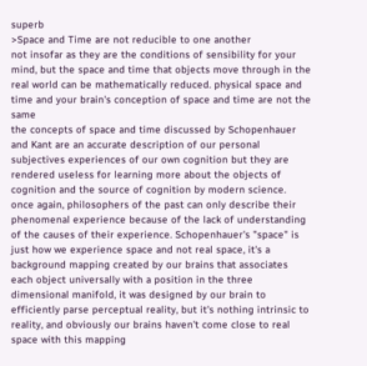superb
>Space and Time are not reducible to one another
not insofar as they are the conditions of sensibility for your mind, but the space and time that objects move through in the real world can be mathematically reduced. physical space and time and your brain's conception of space and time are not the same
the concepts of space and time discussed by Schopenhauer and Kant are an accurate description of our personal subjectives experiences of our own cognition but they are rendered useless for learning more about the objects of cognition and the source of cognition by modern science. once again, philosophers of the past can only describe their phenomenal experience because of the lack of understanding of the causes of their experience. Schopenhauer's "space" is just how we experience space and not real space, it's a background mapping created by our brains that associates each object universally with a position in the three dimensional manifold, it was designed by our brain to efficiently parse perceptual reality, but it's nothing intrinsic to reality, and obviously our brains haven't come close to real space with this mapping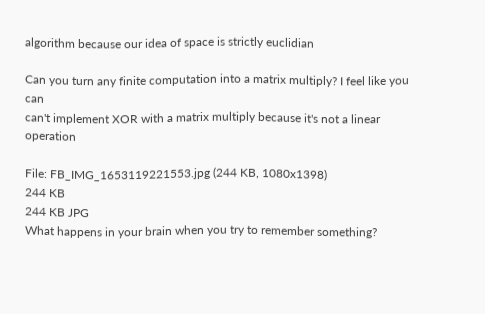algorithm because our idea of space is strictly euclidian

Can you turn any finite computation into a matrix multiply? I feel like you can
can't implement XOR with a matrix multiply because it's not a linear operation

File: FB_IMG_1653119221553.jpg (244 KB, 1080x1398)
244 KB
244 KB JPG
What happens in your brain when you try to remember something?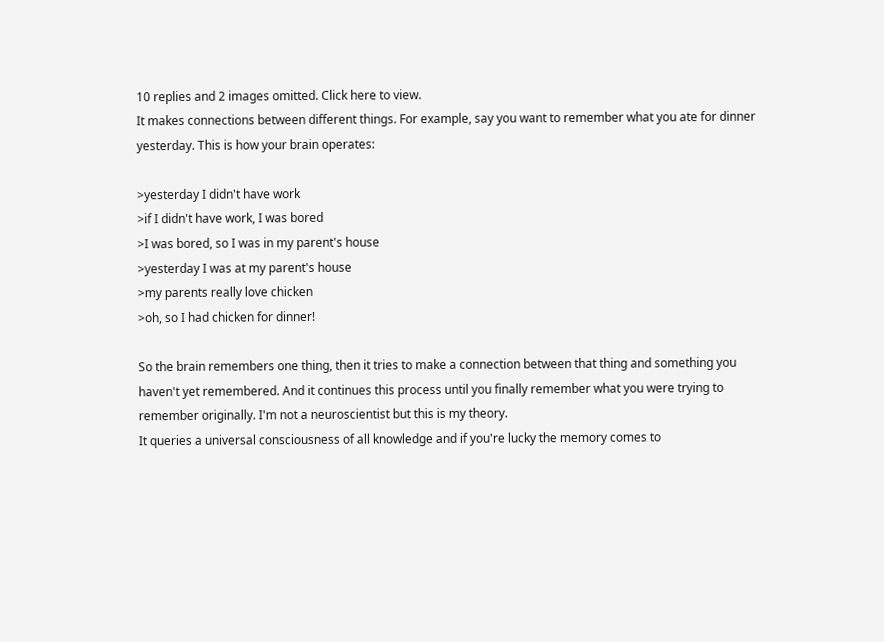10 replies and 2 images omitted. Click here to view.
It makes connections between different things. For example, say you want to remember what you ate for dinner yesterday. This is how your brain operates:

>yesterday I didn't have work
>if I didn't have work, I was bored
>I was bored, so I was in my parent's house
>yesterday I was at my parent's house
>my parents really love chicken
>oh, so I had chicken for dinner!

So the brain remembers one thing, then it tries to make a connection between that thing and something you haven't yet remembered. And it continues this process until you finally remember what you were trying to remember originally. I'm not a neuroscientist but this is my theory.
It queries a universal consciousness of all knowledge and if you're lucky the memory comes to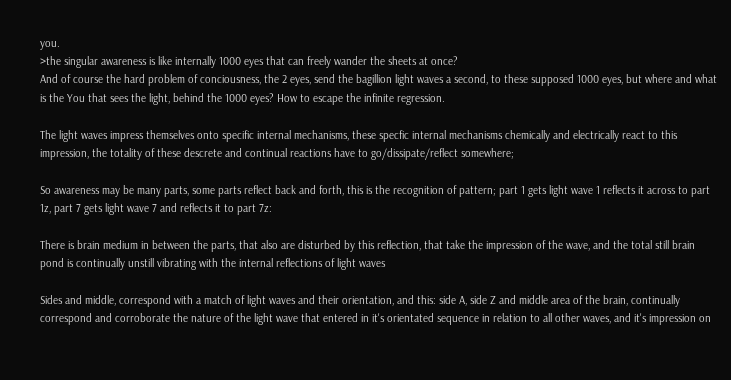you.
>the singular awareness is like internally 1000 eyes that can freely wander the sheets at once?
And of course the hard problem of conciousness, the 2 eyes, send the bagillion light waves a second, to these supposed 1000 eyes, but where and what is the You that sees the light, behind the 1000 eyes? How to escape the infinite regression.

The light waves impress themselves onto specific internal mechanisms, these specfic internal mechanisms chemically and electrically react to this impression, the totality of these descrete and continual reactions have to go/dissipate/reflect somewhere;

So awareness may be many parts, some parts reflect back and forth, this is the recognition of pattern; part 1 gets light wave 1 reflects it across to part 1z, part 7 gets light wave 7 and reflects it to part 7z:

There is brain medium in between the parts, that also are disturbed by this reflection, that take the impression of the wave, and the total still brain pond is continually unstill vibrating with the internal reflections of light waves

Sides and middle, correspond with a match of light waves and their orientation, and this: side A, side Z and middle area of the brain, continually correspond and corroborate the nature of the light wave that entered in it's orientated sequence in relation to all other waves, and it's impression on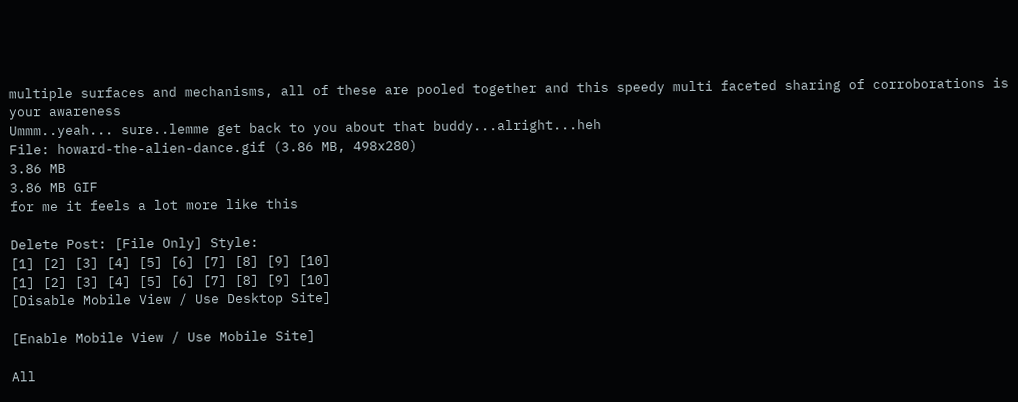multiple surfaces and mechanisms, all of these are pooled together and this speedy multi faceted sharing of corroborations is your awareness
Ummm..yeah... sure..lemme get back to you about that buddy...alright...heh
File: howard-the-alien-dance.gif (3.86 MB, 498x280)
3.86 MB
3.86 MB GIF
for me it feels a lot more like this

Delete Post: [File Only] Style:
[1] [2] [3] [4] [5] [6] [7] [8] [9] [10]
[1] [2] [3] [4] [5] [6] [7] [8] [9] [10]
[Disable Mobile View / Use Desktop Site]

[Enable Mobile View / Use Mobile Site]

All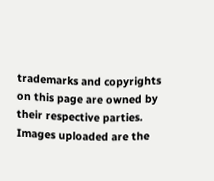trademarks and copyrights on this page are owned by their respective parties. Images uploaded are the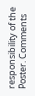responsibility of the Poster. Comments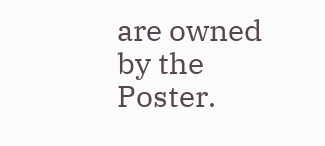are owned by the Poster.